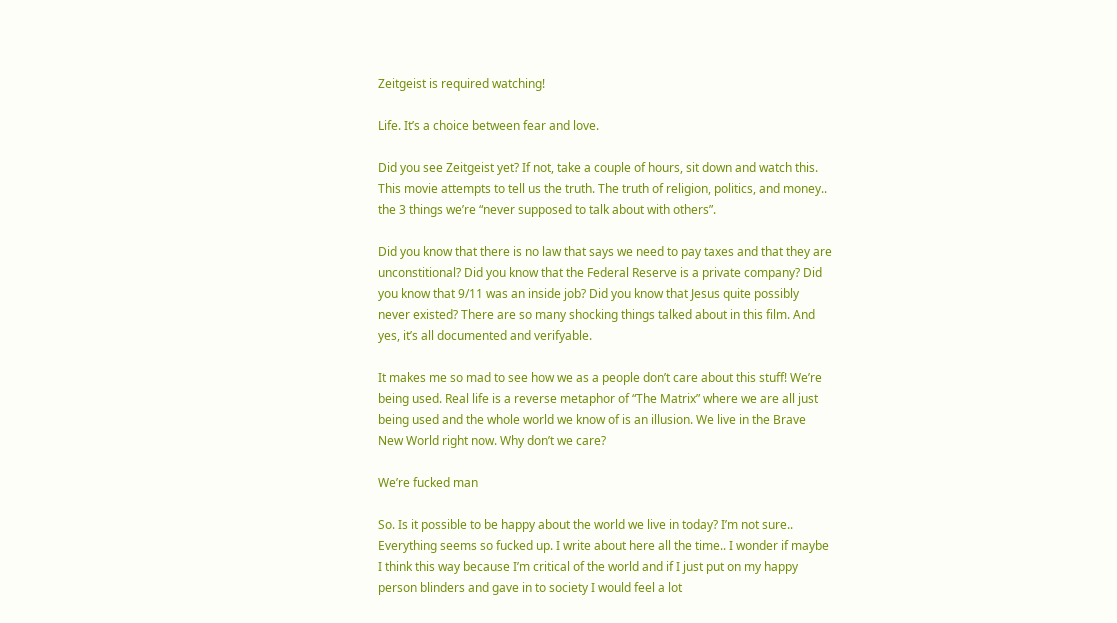Zeitgeist is required watching!

Life. It’s a choice between fear and love.

Did you see Zeitgeist yet? If not, take a couple of hours, sit down and watch this. This movie attempts to tell us the truth. The truth of religion, politics, and money.. the 3 things we’re “never supposed to talk about with others”.

Did you know that there is no law that says we need to pay taxes and that they are unconstitional? Did you know that the Federal Reserve is a private company? Did you know that 9/11 was an inside job? Did you know that Jesus quite possibly never existed? There are so many shocking things talked about in this film. And yes, it’s all documented and verifyable.

It makes me so mad to see how we as a people don’t care about this stuff! We’re being used. Real life is a reverse metaphor of “The Matrix” where we are all just being used and the whole world we know of is an illusion. We live in the Brave New World right now. Why don’t we care?

We’re fucked man

So. Is it possible to be happy about the world we live in today? I’m not sure.. Everything seems so fucked up. I write about here all the time.. I wonder if maybe I think this way because I’m critical of the world and if I just put on my happy person blinders and gave in to society I would feel a lot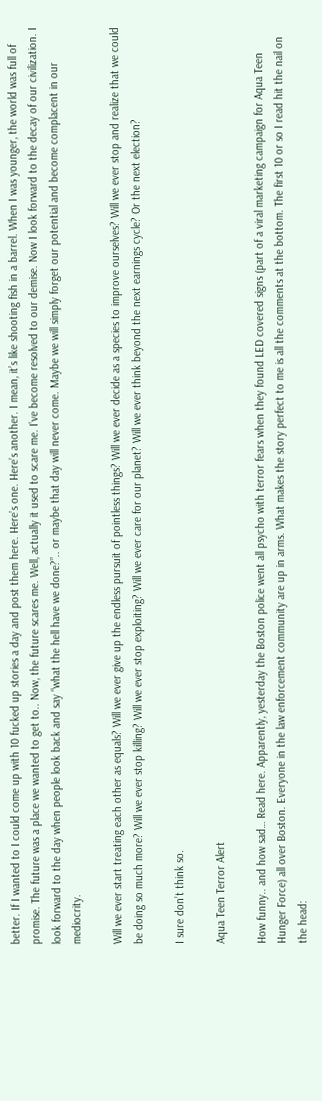better. If I wanted to I could come up with 10 fucked up stories a day and post them here. Here’s one. Here’s another. I mean, it’s like shooting fish in a barrel. When I was younger, the world was full of promise. The future was a place we wanted to get to.. Now, the future scares me. Well, actually it used to scare me. I’ve become resolved to our demise. Now I look forward to the decay of our civilization. I look forward to the day when people look back and say “what the hell have we done?”.. or maybe that day will never come. Maybe we will simply forget our potential and become complacent in our mediocrity.

Will we ever start treating each other as equals? Will we ever give up the endless pursuit of pointless things? Will we ever decide as a species to improve ourselves? Will we ever stop and realize that we could be doing so much more? Will we ever stop killing? Will we ever stop exploiting? Will we ever care for our planet? Will we ever think beyond the next earnings cycle? Or the next election?

I sure don’t think so.

Aqua Teen Terror Alert

How funny.. and how sad… Read here. Apparently, yesterday the Boston police went all psycho with terror fears when they found LED covered signs (part of a viral marketing campaign for Aqua Teen Hunger Force) all over Boston. Everyone in the law enforcement community are up in arms. What makes the story perfect to me is all the comments at the bottom. The first 10 or so I read hit the nail on the head: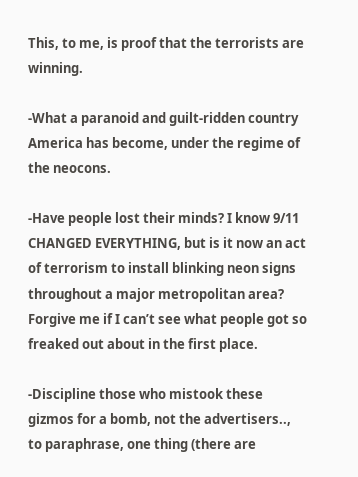This, to me, is proof that the terrorists are winning.

-What a paranoid and guilt-ridden country America has become, under the regime of the neocons.

-Have people lost their minds? I know 9/11 CHANGED EVERYTHING, but is it now an act of terrorism to install blinking neon signs throughout a major metropolitan area? Forgive me if I can’t see what people got so freaked out about in the first place.

-Discipline those who mistook these gizmos for a bomb, not the advertisers.., to paraphrase, one thing (there are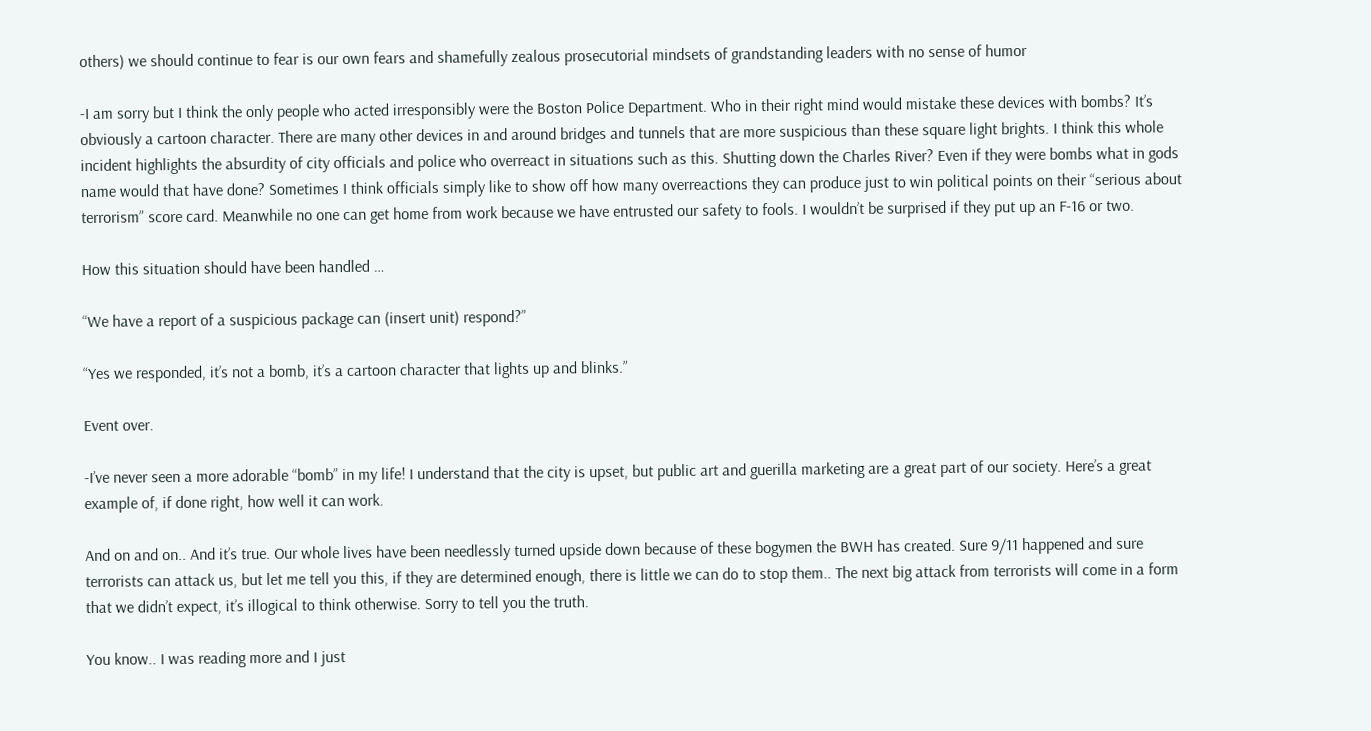others) we should continue to fear is our own fears and shamefully zealous prosecutorial mindsets of grandstanding leaders with no sense of humor

-I am sorry but I think the only people who acted irresponsibly were the Boston Police Department. Who in their right mind would mistake these devices with bombs? It’s obviously a cartoon character. There are many other devices in and around bridges and tunnels that are more suspicious than these square light brights. I think this whole incident highlights the absurdity of city officials and police who overreact in situations such as this. Shutting down the Charles River? Even if they were bombs what in gods name would that have done? Sometimes I think officials simply like to show off how many overreactions they can produce just to win political points on their “serious about terrorism” score card. Meanwhile no one can get home from work because we have entrusted our safety to fools. I wouldn’t be surprised if they put up an F-16 or two.

How this situation should have been handled …

“We have a report of a suspicious package can (insert unit) respond?”

“Yes we responded, it’s not a bomb, it’s a cartoon character that lights up and blinks.”

Event over.

-I’ve never seen a more adorable “bomb” in my life! I understand that the city is upset, but public art and guerilla marketing are a great part of our society. Here’s a great example of, if done right, how well it can work.

And on and on.. And it’s true. Our whole lives have been needlessly turned upside down because of these bogymen the BWH has created. Sure 9/11 happened and sure terrorists can attack us, but let me tell you this, if they are determined enough, there is little we can do to stop them.. The next big attack from terrorists will come in a form that we didn’t expect, it’s illogical to think otherwise. Sorry to tell you the truth.

You know.. I was reading more and I just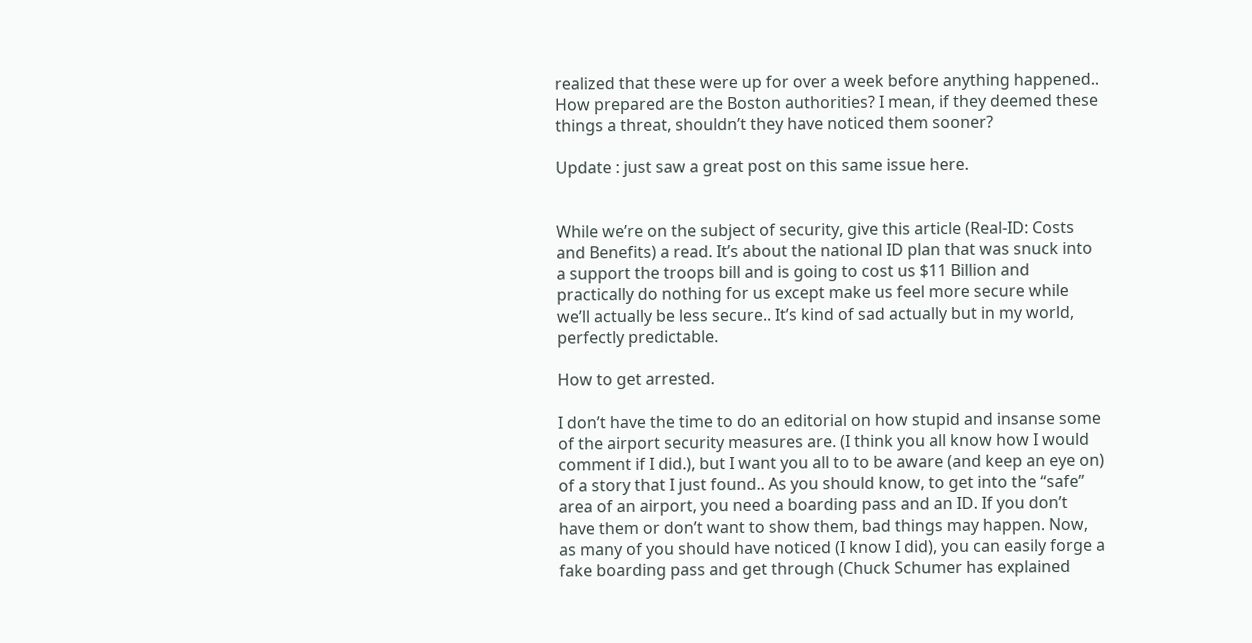realized that these were up for over a week before anything happened.. How prepared are the Boston authorities? I mean, if they deemed these things a threat, shouldn’t they have noticed them sooner?

Update : just saw a great post on this same issue here.


While we’re on the subject of security, give this article (Real-ID: Costs and Benefits) a read. It’s about the national ID plan that was snuck into a support the troops bill and is going to cost us $11 Billion and practically do nothing for us except make us feel more secure while we’ll actually be less secure.. It’s kind of sad actually but in my world, perfectly predictable.

How to get arrested.

I don’t have the time to do an editorial on how stupid and insanse some of the airport security measures are. (I think you all know how I would comment if I did.), but I want you all to to be aware (and keep an eye on) of a story that I just found.. As you should know, to get into the “safe” area of an airport, you need a boarding pass and an ID. If you don’t have them or don’t want to show them, bad things may happen. Now, as many of you should have noticed (I know I did), you can easily forge a fake boarding pass and get through (Chuck Schumer has explained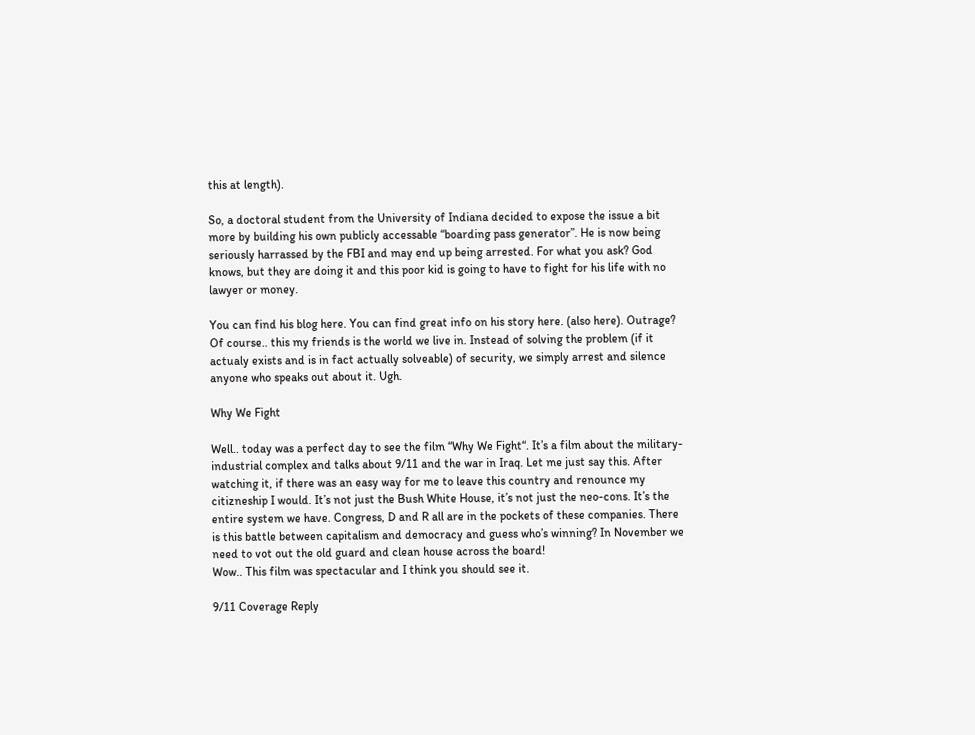this at length).

So, a doctoral student from the University of Indiana decided to expose the issue a bit more by building his own publicly accessable “boarding pass generator”. He is now being seriously harrassed by the FBI and may end up being arrested. For what you ask? God knows, but they are doing it and this poor kid is going to have to fight for his life with no lawyer or money.

You can find his blog here. You can find great info on his story here. (also here). Outrage? Of course.. this my friends is the world we live in. Instead of solving the problem (if it actualy exists and is in fact actually solveable) of security, we simply arrest and silence anyone who speaks out about it. Ugh.

Why We Fight

Well.. today was a perfect day to see the film “Why We Fight“. It’s a film about the military-industrial complex and talks about 9/11 and the war in Iraq. Let me just say this. After watching it, if there was an easy way for me to leave this country and renounce my citizneship I would. It’s not just the Bush White House, it’s not just the neo-cons. It’s the entire system we have. Congress, D and R all are in the pockets of these companies. There is this battle between capitalism and democracy and guess who’s winning? In November we need to vot out the old guard and clean house across the board!
Wow.. This film was spectacular and I think you should see it.

9/11 Coverage Reply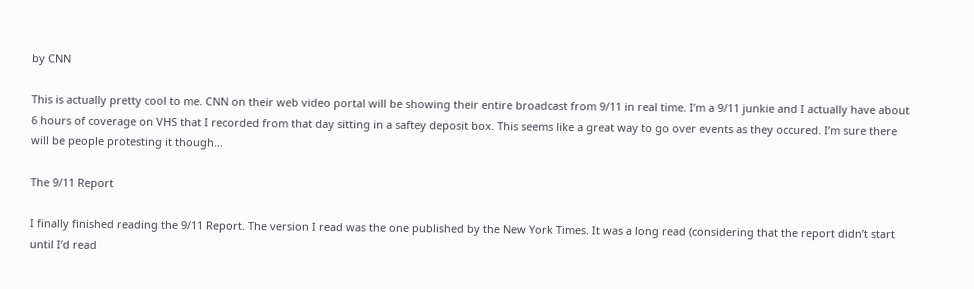by CNN

This is actually pretty cool to me. CNN on their web video portal will be showing their entire broadcast from 9/11 in real time. I’m a 9/11 junkie and I actually have about 6 hours of coverage on VHS that I recorded from that day sitting in a saftey deposit box. This seems like a great way to go over events as they occured. I’m sure there will be people protesting it though…

The 9/11 Report

I finally finished reading the 9/11 Report. The version I read was the one published by the New York Times. It was a long read (considering that the report didn’t start until I’d read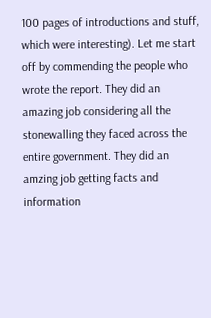100 pages of introductions and stuff, which were interesting). Let me start off by commending the people who wrote the report. They did an amazing job considering all the stonewalling they faced across the entire government. They did an amzing job getting facts and information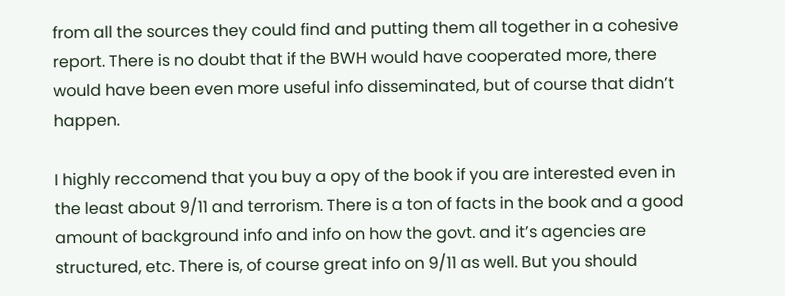from all the sources they could find and putting them all together in a cohesive report. There is no doubt that if the BWH would have cooperated more, there would have been even more useful info disseminated, but of course that didn’t happen.

I highly reccomend that you buy a opy of the book if you are interested even in the least about 9/11 and terrorism. There is a ton of facts in the book and a good amount of background info and info on how the govt. and it’s agencies are structured, etc. There is, of course great info on 9/11 as well. But you should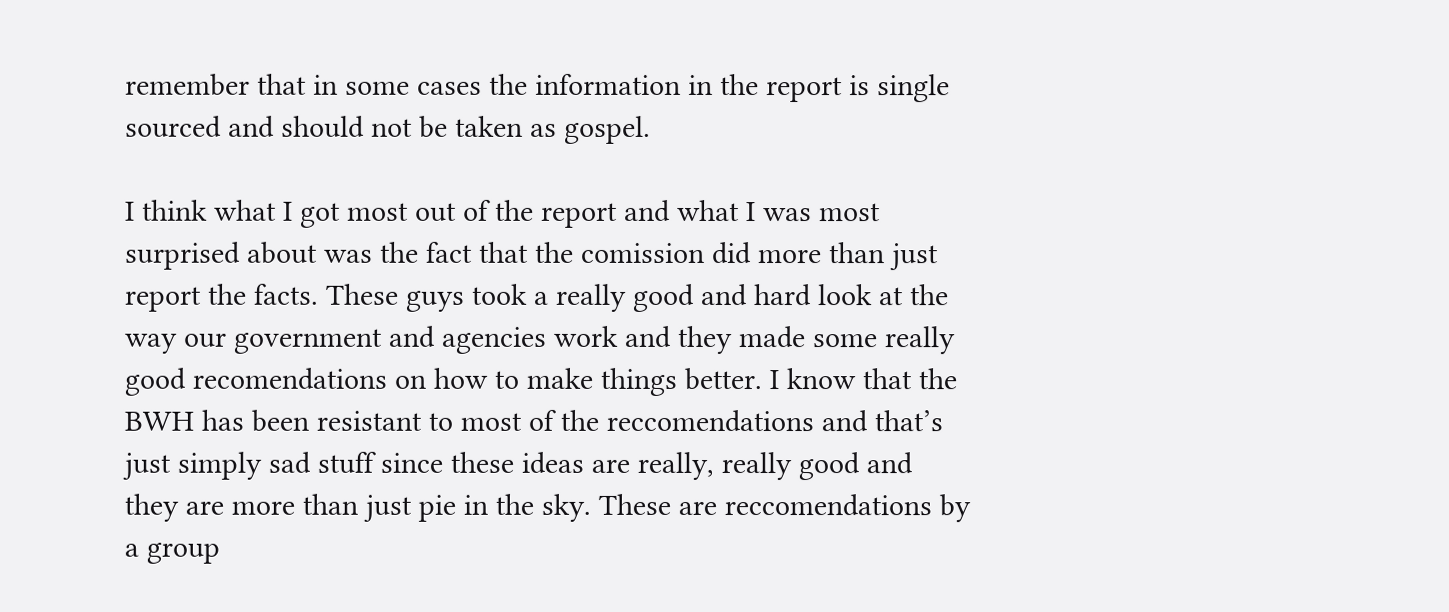remember that in some cases the information in the report is single sourced and should not be taken as gospel.

I think what I got most out of the report and what I was most surprised about was the fact that the comission did more than just report the facts. These guys took a really good and hard look at the way our government and agencies work and they made some really good recomendations on how to make things better. I know that the BWH has been resistant to most of the reccomendations and that’s just simply sad stuff since these ideas are really, really good and they are more than just pie in the sky. These are reccomendations by a group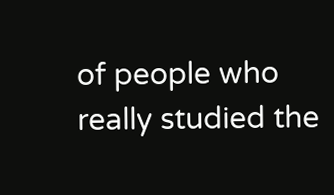of people who really studied the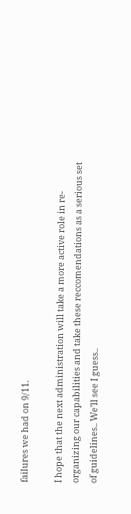failures we had on 9/11.

I hope that the next administration will take a more active role in re-organizing our capabilities and take these reccomendations as a serious set of guidelines.. We’ll see I guess..